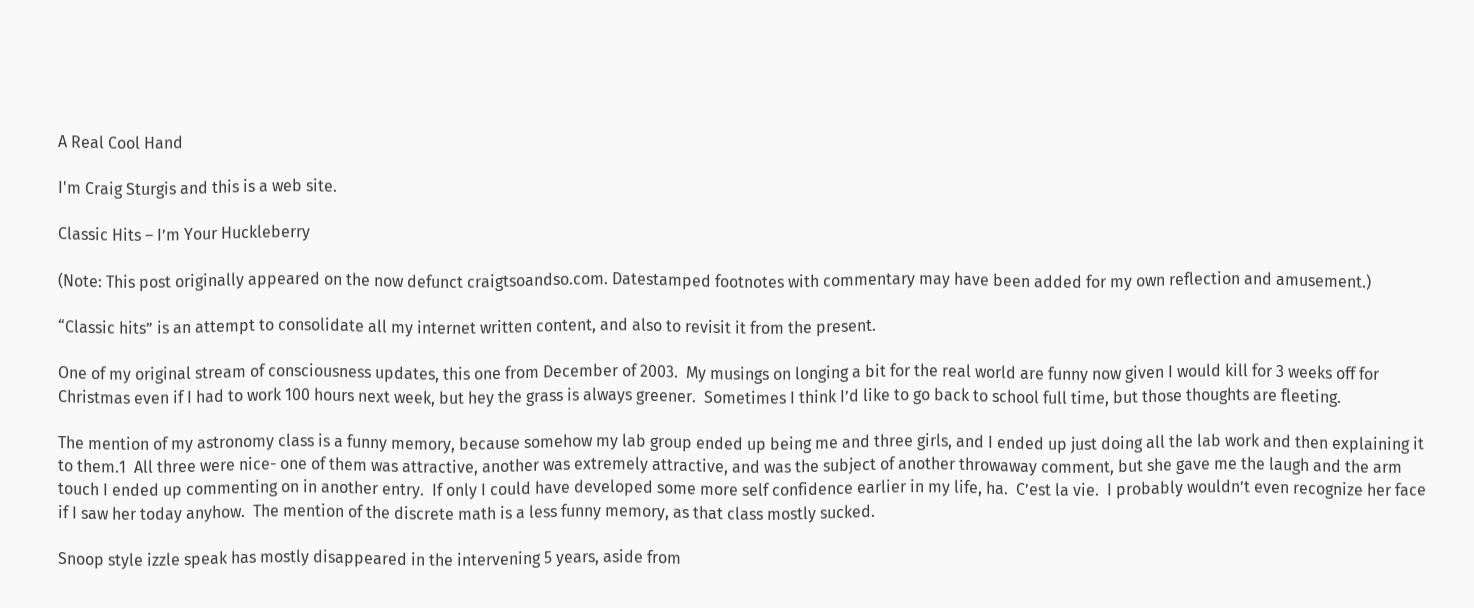A Real Cool Hand

I'm Craig Sturgis and this is a web site.

Classic Hits – I’m Your Huckleberry

(Note: This post originally appeared on the now defunct craigtsoandso.com. Datestamped footnotes with commentary may have been added for my own reflection and amusement.)

“Classic hits” is an attempt to consolidate all my internet written content, and also to revisit it from the present.

One of my original stream of consciousness updates, this one from December of 2003.  My musings on longing a bit for the real world are funny now given I would kill for 3 weeks off for Christmas even if I had to work 100 hours next week, but hey the grass is always greener.  Sometimes I think I’d like to go back to school full time, but those thoughts are fleeting.

The mention of my astronomy class is a funny memory, because somehow my lab group ended up being me and three girls, and I ended up just doing all the lab work and then explaining it to them.1  All three were nice- one of them was attractive, another was extremely attractive, and was the subject of another throwaway comment, but she gave me the laugh and the arm touch I ended up commenting on in another entry.  If only I could have developed some more self confidence earlier in my life, ha.  C’est la vie.  I probably wouldn’t even recognize her face if I saw her today anyhow.  The mention of the discrete math is a less funny memory, as that class mostly sucked.

Snoop style izzle speak has mostly disappeared in the intervening 5 years, aside from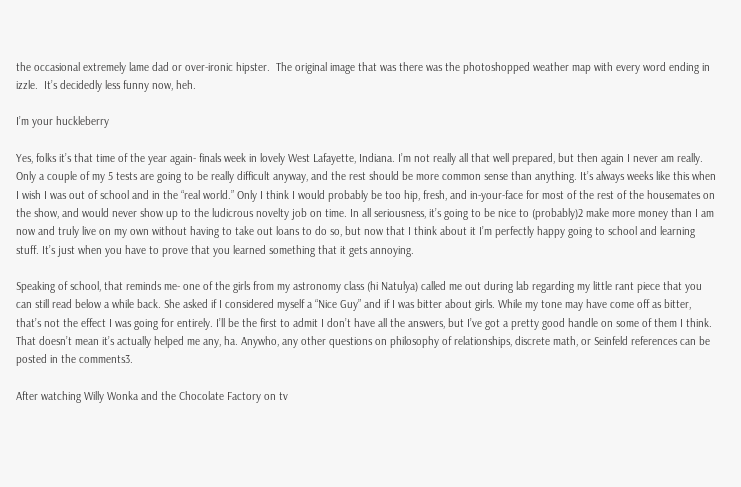the occasional extremely lame dad or over-ironic hipster.  The original image that was there was the photoshopped weather map with every word ending in izzle.  It’s decidedly less funny now, heh.

I’m your huckleberry

Yes, folks it’s that time of the year again- finals week in lovely West Lafayette, Indiana. I’m not really all that well prepared, but then again I never am really. Only a couple of my 5 tests are going to be really difficult anyway, and the rest should be more common sense than anything. It’s always weeks like this when I wish I was out of school and in the “real world.” Only I think I would probably be too hip, fresh, and in-your-face for most of the rest of the housemates on the show, and would never show up to the ludicrous novelty job on time. In all seriousness, it’s going to be nice to (probably)2 make more money than I am now and truly live on my own without having to take out loans to do so, but now that I think about it I’m perfectly happy going to school and learning stuff. It’s just when you have to prove that you learned something that it gets annoying.

Speaking of school, that reminds me- one of the girls from my astronomy class (hi Natulya) called me out during lab regarding my little rant piece that you can still read below a while back. She asked if I considered myself a “Nice Guy” and if I was bitter about girls. While my tone may have come off as bitter, that’s not the effect I was going for entirely. I’ll be the first to admit I don’t have all the answers, but I’ve got a pretty good handle on some of them I think. That doesn’t mean it’s actually helped me any, ha. Anywho, any other questions on philosophy of relationships, discrete math, or Seinfeld references can be posted in the comments3.

After watching Willy Wonka and the Chocolate Factory on tv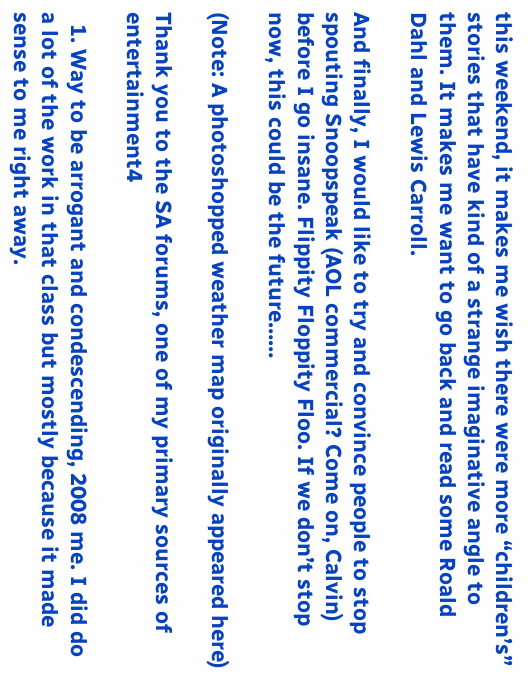this weekend, it makes me wish there were more “children’s” stories that have kind of a strange imaginative angle to them. It makes me want to go back and read some Roald Dahl and Lewis Carroll.

And finally, I would like to try and convince people to stop spouting Snoopspeak (AOL commercial? Come on, Calvin) before I go insane. Flippity Floppity Floo. If we don’t stop now, this could be the future……

(Note: A photoshopped weather map originally appeared here)

Thank you to the SA forums, one of my primary sources of entertainment4

  1. Way to be arrogant and condescending, 2008 me. I did do a lot of the work in that class but mostly because it made sense to me right away.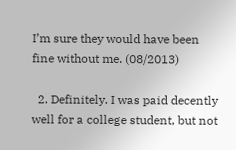I’m sure they would have been fine without me. (08/2013)

  2. Definitely. I was paid decently well for a college student, but not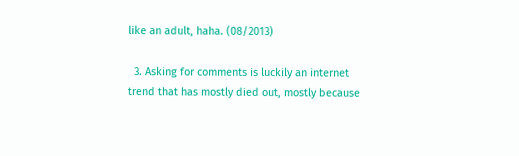like an adult, haha. (08/2013)

  3. Asking for comments is luckily an internet trend that has mostly died out, mostly because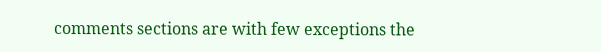comments sections are with few exceptions the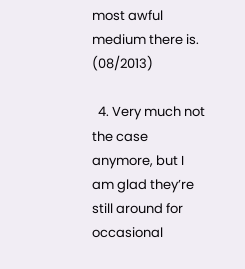most awful medium there is. (08/2013)

  4. Very much not the case anymore, but I am glad they’re still around for occasional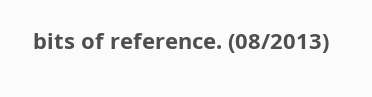bits of reference. (08/2013)